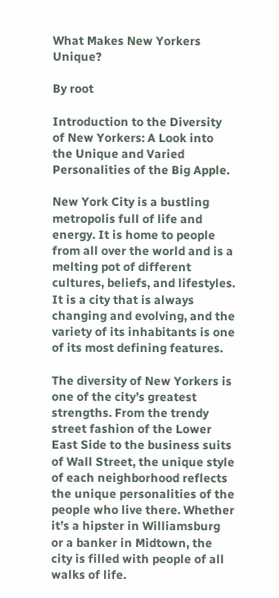What Makes New Yorkers Unique?

By root

Introduction to the Diversity of New Yorkers: A Look into the Unique and Varied Personalities of the Big Apple.

New York City is a bustling metropolis full of life and energy. It is home to people from all over the world and is a melting pot of different cultures, beliefs, and lifestyles. It is a city that is always changing and evolving, and the variety of its inhabitants is one of its most defining features.

The diversity of New Yorkers is one of the city’s greatest strengths. From the trendy street fashion of the Lower East Side to the business suits of Wall Street, the unique style of each neighborhood reflects the unique personalities of the people who live there. Whether it’s a hipster in Williamsburg or a banker in Midtown, the city is filled with people of all walks of life.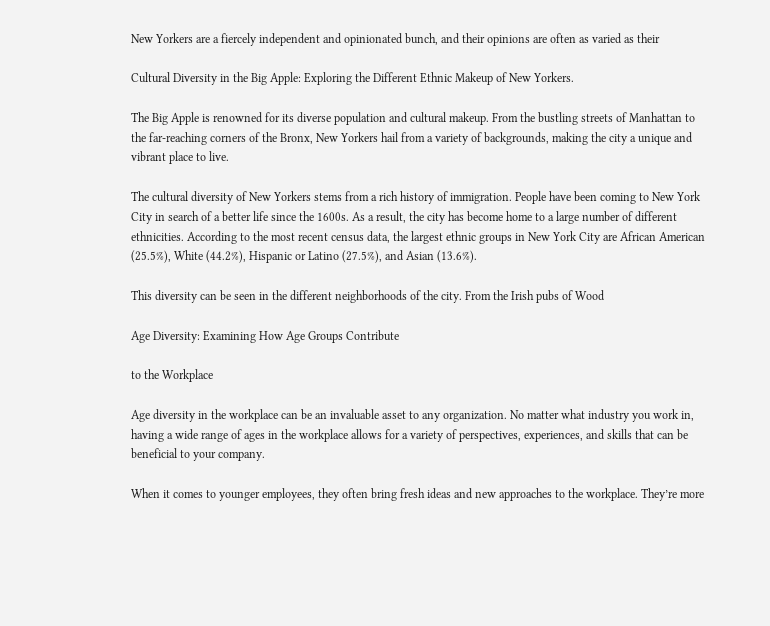New Yorkers are a fiercely independent and opinionated bunch, and their opinions are often as varied as their

Cultural Diversity in the Big Apple: Exploring the Different Ethnic Makeup of New Yorkers.

The Big Apple is renowned for its diverse population and cultural makeup. From the bustling streets of Manhattan to the far-reaching corners of the Bronx, New Yorkers hail from a variety of backgrounds, making the city a unique and vibrant place to live.

The cultural diversity of New Yorkers stems from a rich history of immigration. People have been coming to New York City in search of a better life since the 1600s. As a result, the city has become home to a large number of different ethnicities. According to the most recent census data, the largest ethnic groups in New York City are African American (25.5%), White (44.2%), Hispanic or Latino (27.5%), and Asian (13.6%).

This diversity can be seen in the different neighborhoods of the city. From the Irish pubs of Wood

Age Diversity: Examining How Age Groups Contribute

to the Workplace

Age diversity in the workplace can be an invaluable asset to any organization. No matter what industry you work in, having a wide range of ages in the workplace allows for a variety of perspectives, experiences, and skills that can be beneficial to your company.

When it comes to younger employees, they often bring fresh ideas and new approaches to the workplace. They’re more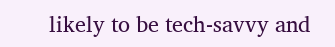likely to be tech-savvy and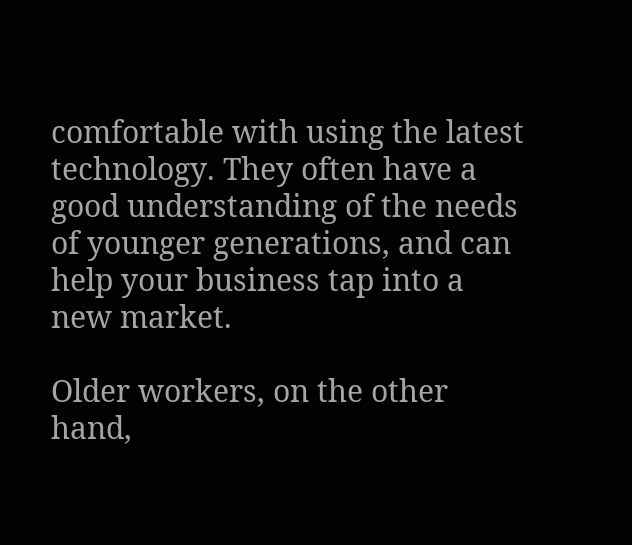comfortable with using the latest technology. They often have a good understanding of the needs of younger generations, and can help your business tap into a new market.

Older workers, on the other hand,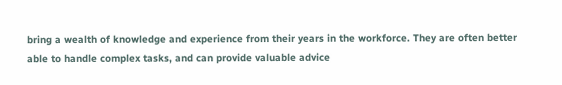bring a wealth of knowledge and experience from their years in the workforce. They are often better able to handle complex tasks, and can provide valuable advice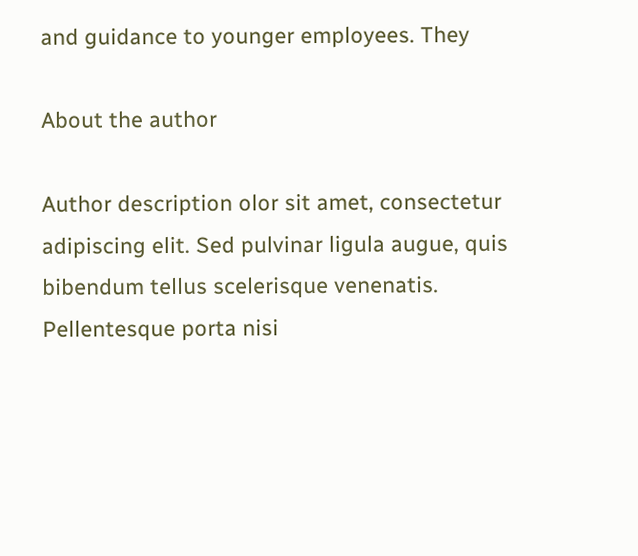and guidance to younger employees. They

About the author

Author description olor sit amet, consectetur adipiscing elit. Sed pulvinar ligula augue, quis bibendum tellus scelerisque venenatis. Pellentesque porta nisi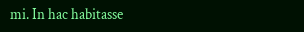mi. In hac habitasse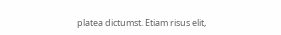platea dictumst. Etiam risus elit,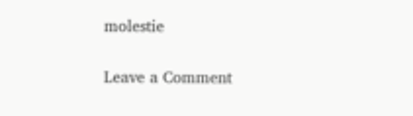molestie

Leave a Comment